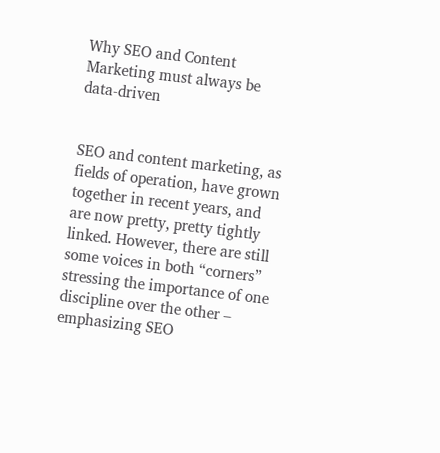Why SEO and Content Marketing must always be data-driven


SEO and content marketing, as fields of operation, have grown together in recent years, and are now pretty, pretty tightly linked. However, there are still some voices in both “corners” stressing the importance of one discipline over the other – emphasizing SEO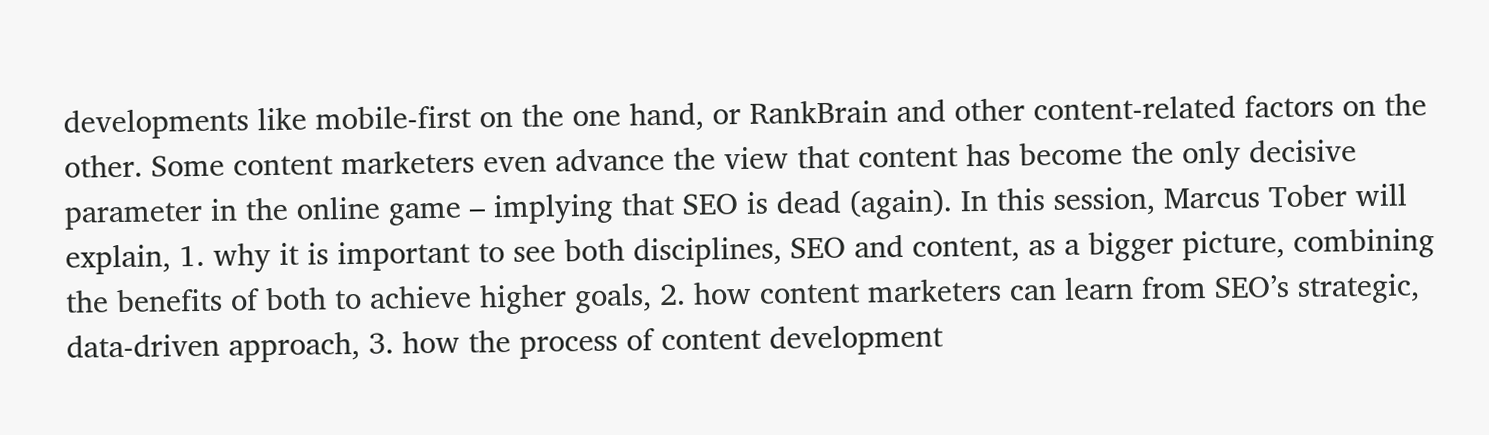developments like mobile-first on the one hand, or RankBrain and other content-related factors on the other. Some content marketers even advance the view that content has become the only decisive parameter in the online game – implying that SEO is dead (again). In this session, Marcus Tober will explain, 1. why it is important to see both disciplines, SEO and content, as a bigger picture, combining the benefits of both to achieve higher goals, 2. how content marketers can learn from SEO’s strategic, data-driven approach, 3. how the process of content development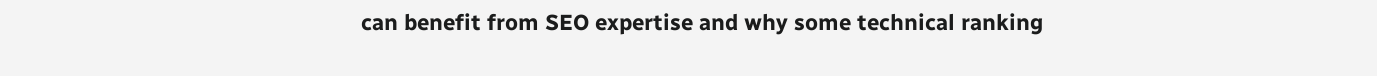can benefit from SEO expertise and why some technical ranking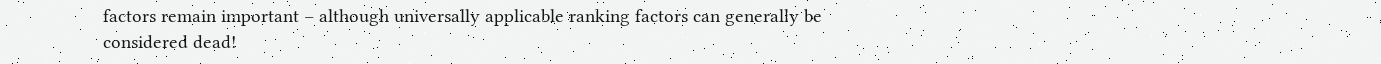factors remain important – although universally applicable ranking factors can generally be considered dead!